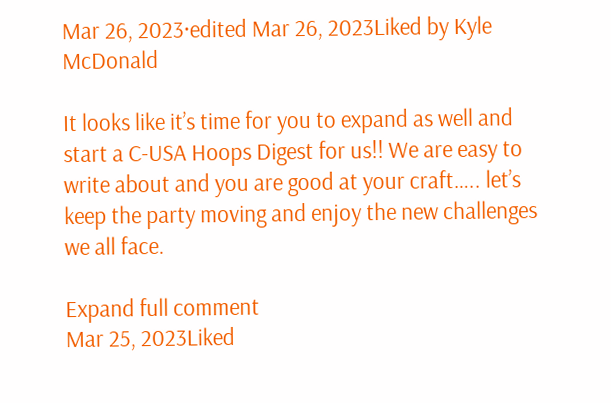Mar 26, 2023·edited Mar 26, 2023Liked by Kyle McDonald

It looks like it’s time for you to expand as well and start a C-USA Hoops Digest for us!! We are easy to write about and you are good at your craft….. let’s keep the party moving and enjoy the new challenges we all face.

Expand full comment
Mar 25, 2023Liked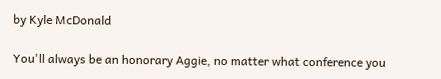by Kyle McDonald

You'll always be an honorary Aggie, no matter what conference you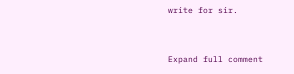write for sir.


Expand full comment